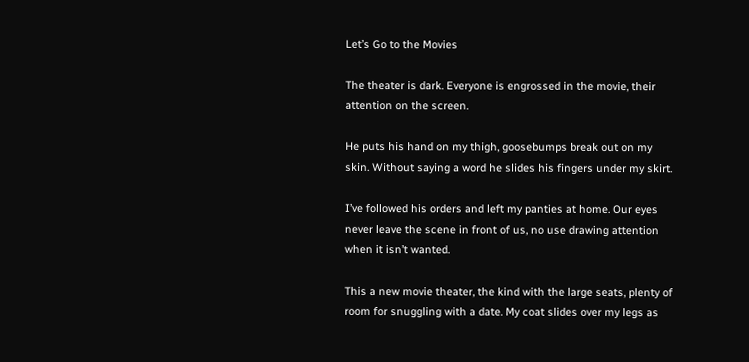Let’s Go to the Movies

The theater is dark. Everyone is engrossed in the movie, their attention on the screen.

He puts his hand on my thigh, goosebumps break out on my skin. Without saying a word he slides his fingers under my skirt.

I’ve followed his orders and left my panties at home. Our eyes never leave the scene in front of us, no use drawing attention when it isn’t wanted.

This a new movie theater, the kind with the large seats, plenty of room for snuggling with a date. My coat slides over my legs as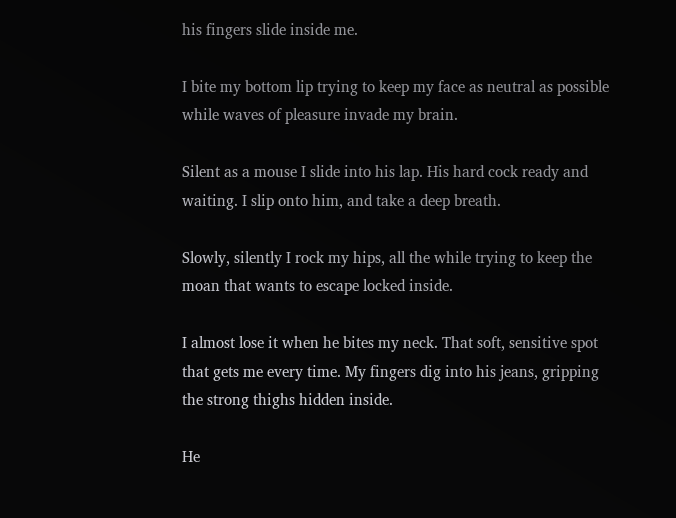his fingers slide inside me.

I bite my bottom lip trying to keep my face as neutral as possible while waves of pleasure invade my brain.

Silent as a mouse I slide into his lap. His hard cock ready and waiting. I slip onto him, and take a deep breath.

Slowly, silently I rock my hips, all the while trying to keep the moan that wants to escape locked inside.

I almost lose it when he bites my neck. That soft, sensitive spot that gets me every time. My fingers dig into his jeans, gripping the strong thighs hidden inside.

He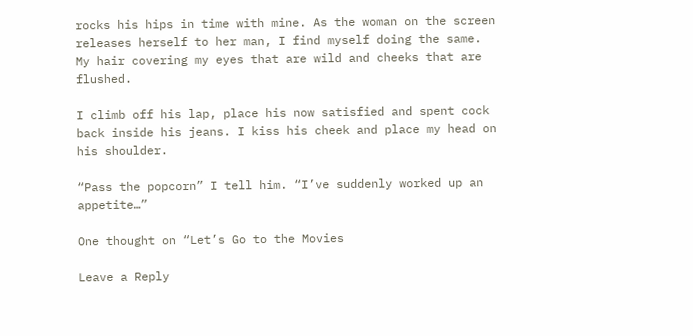rocks his hips in time with mine. As the woman on the screen releases herself to her man, I find myself doing the same. My hair covering my eyes that are wild and cheeks that are flushed.

I climb off his lap, place his now satisfied and spent cock back inside his jeans. I kiss his cheek and place my head on his shoulder.

“Pass the popcorn” I tell him. “I’ve suddenly worked up an appetite…”

One thought on “Let’s Go to the Movies

Leave a Reply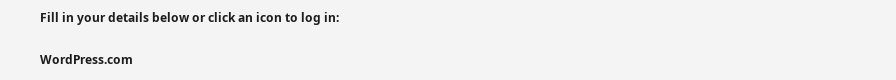Fill in your details below or click an icon to log in:

WordPress.com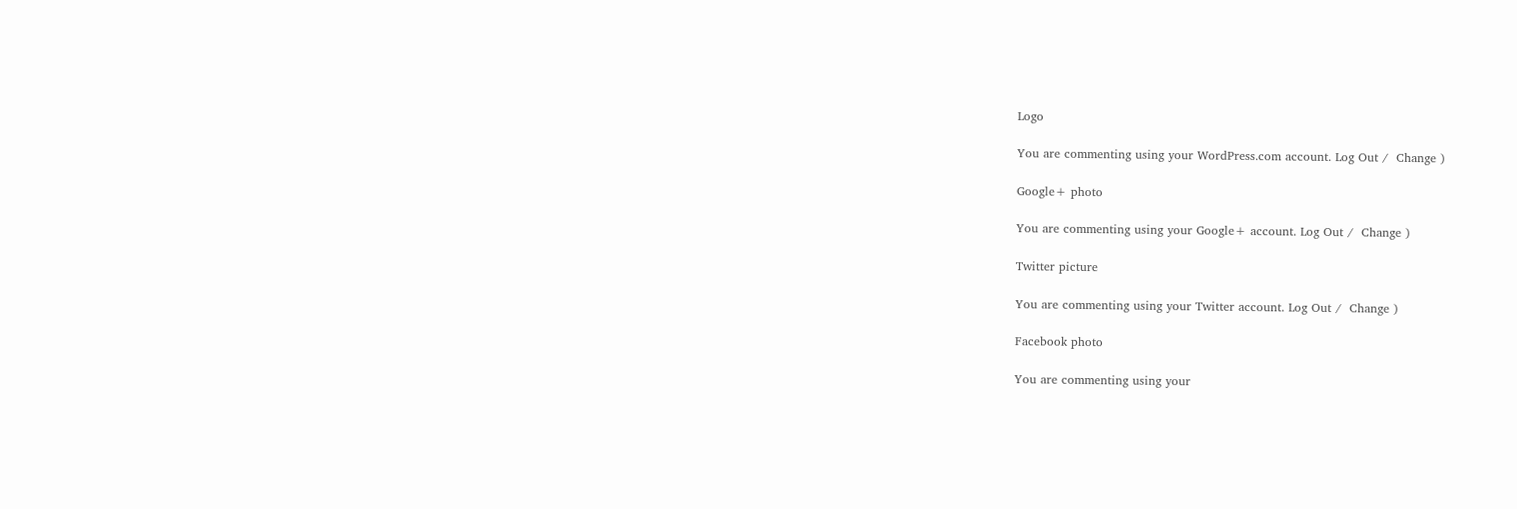Logo

You are commenting using your WordPress.com account. Log Out /  Change )

Google+ photo

You are commenting using your Google+ account. Log Out /  Change )

Twitter picture

You are commenting using your Twitter account. Log Out /  Change )

Facebook photo

You are commenting using your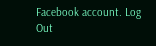Facebook account. Log Out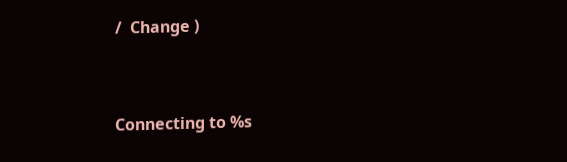/  Change )


Connecting to %s